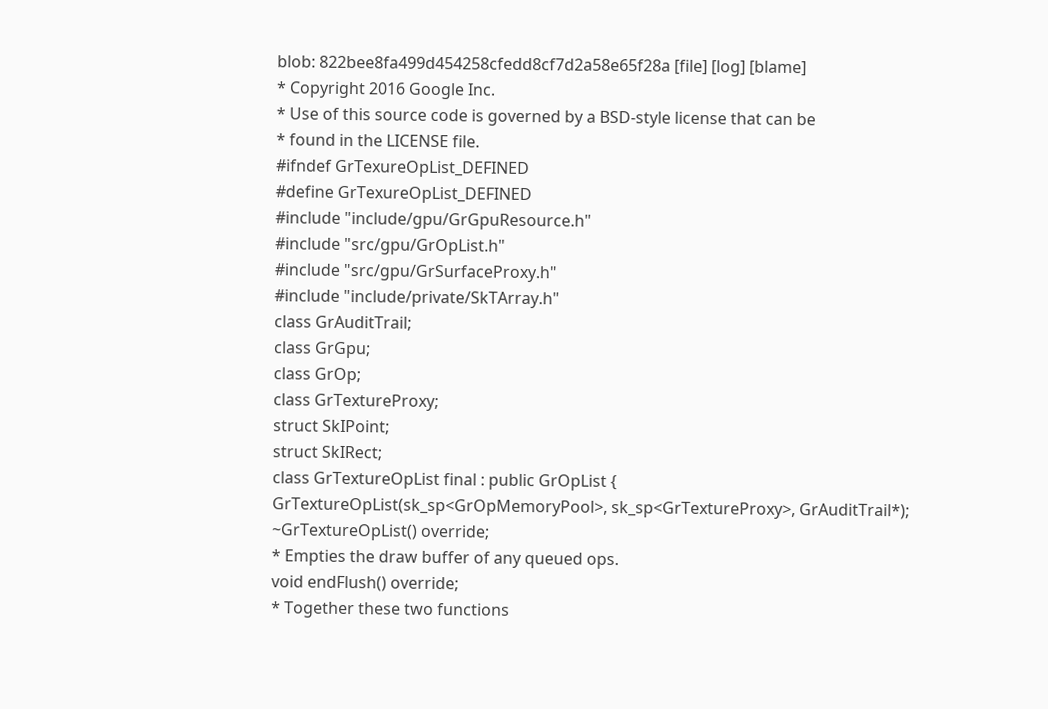blob: 822bee8fa499d454258cfedd8cf7d2a58e65f28a [file] [log] [blame]
* Copyright 2016 Google Inc.
* Use of this source code is governed by a BSD-style license that can be
* found in the LICENSE file.
#ifndef GrTexureOpList_DEFINED
#define GrTexureOpList_DEFINED
#include "include/gpu/GrGpuResource.h"
#include "src/gpu/GrOpList.h"
#include "src/gpu/GrSurfaceProxy.h"
#include "include/private/SkTArray.h"
class GrAuditTrail;
class GrGpu;
class GrOp;
class GrTextureProxy;
struct SkIPoint;
struct SkIRect;
class GrTextureOpList final : public GrOpList {
GrTextureOpList(sk_sp<GrOpMemoryPool>, sk_sp<GrTextureProxy>, GrAuditTrail*);
~GrTextureOpList() override;
* Empties the draw buffer of any queued ops.
void endFlush() override;
* Together these two functions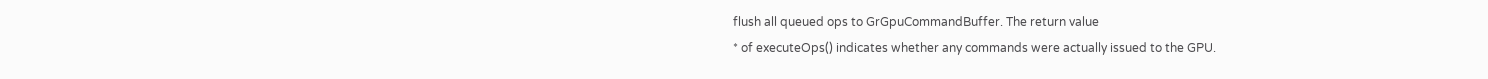flush all queued ops to GrGpuCommandBuffer. The return value
* of executeOps() indicates whether any commands were actually issued to the GPU.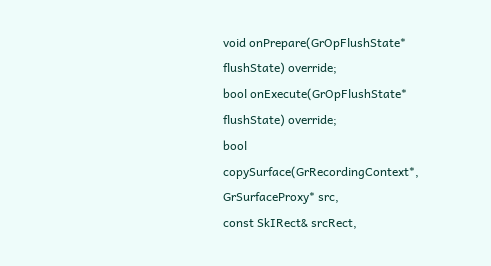void onPrepare(GrOpFlushState* flushState) override;
bool onExecute(GrOpFlushState* flushState) override;
bool copySurface(GrRecordingContext*,
GrSurfaceProxy* src,
const SkIRect& srcRect,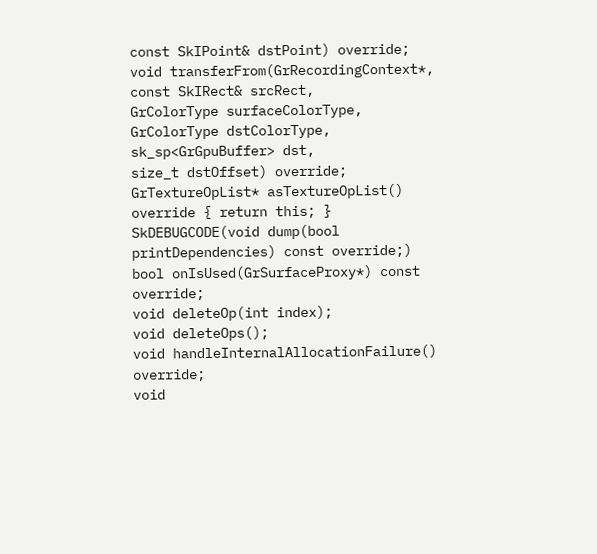const SkIPoint& dstPoint) override;
void transferFrom(GrRecordingContext*,
const SkIRect& srcRect,
GrColorType surfaceColorType,
GrColorType dstColorType,
sk_sp<GrGpuBuffer> dst,
size_t dstOffset) override;
GrTextureOpList* asTextureOpList() override { return this; }
SkDEBUGCODE(void dump(bool printDependencies) const override;)
bool onIsUsed(GrSurfaceProxy*) const override;
void deleteOp(int index);
void deleteOps();
void handleInternalAllocationFailure() override;
void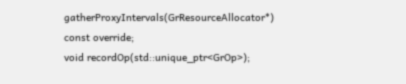gatherProxyIntervals(GrResourceAllocator*) const override;
void recordOp(std::unique_ptr<GrOp>);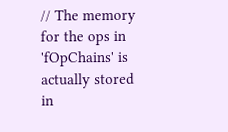// The memory for the ops in 'fOpChains' is actually stored in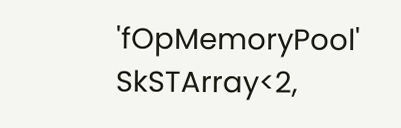'fOpMemoryPool'
SkSTArray<2,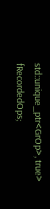std::unique_ptr<GrOp>, true> fRecordedOps;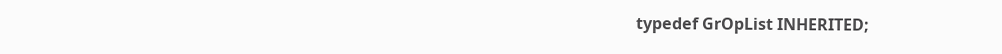typedef GrOpList INHERITED;